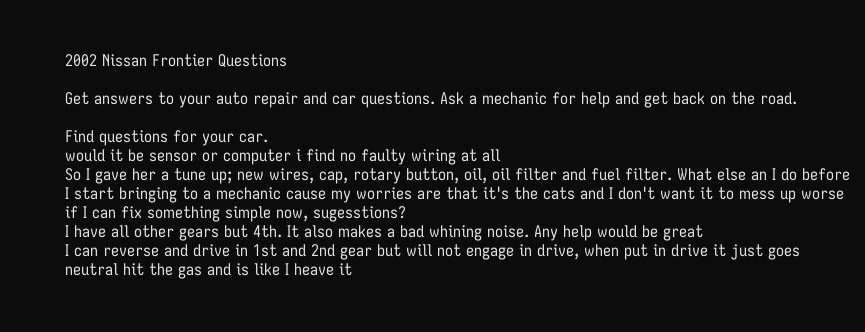2002 Nissan Frontier Questions

Get answers to your auto repair and car questions. Ask a mechanic for help and get back on the road.

Find questions for your car.
would it be sensor or computer i find no faulty wiring at all
So I gave her a tune up; new wires, cap, rotary button, oil, oil filter and fuel filter. What else an I do before I start bringing to a mechanic cause my worries are that it's the cats and I don't want it to mess up worse if I can fix something simple now, sugesstions?
I have all other gears but 4th. It also makes a bad whining noise. Any help would be great
I can reverse and drive in 1st and 2nd gear but will not engage in drive, when put in drive it just goes neutral hit the gas and is like I heave it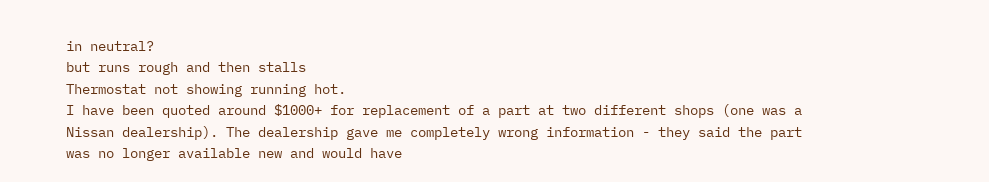in neutral?
but runs rough and then stalls
Thermostat not showing running hot.
I have been quoted around $1000+ for replacement of a part at two different shops (one was a Nissan dealership). The dealership gave me completely wrong information - they said the part was no longer available new and would have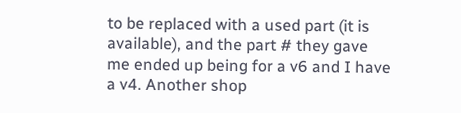to be replaced with a used part (it is available), and the part # they gave me ended up being for a v6 and I have a v4. Another shop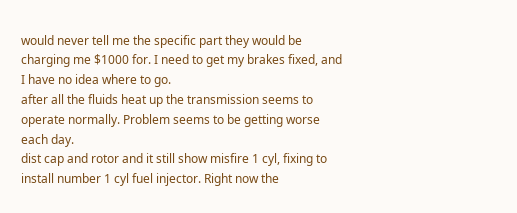would never tell me the specific part they would be charging me $1000 for. I need to get my brakes fixed, and I have no idea where to go.
after all the fluids heat up the transmission seems to operate normally. Problem seems to be getting worse each day.
dist cap and rotor and it still show misfire 1 cyl, fixing to install number 1 cyl fuel injector. Right now the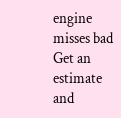engine misses bad
Get an estimate and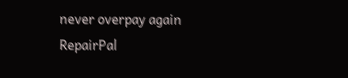never overpay again
RepairPal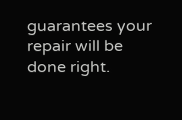guarantees your repair will be done right.